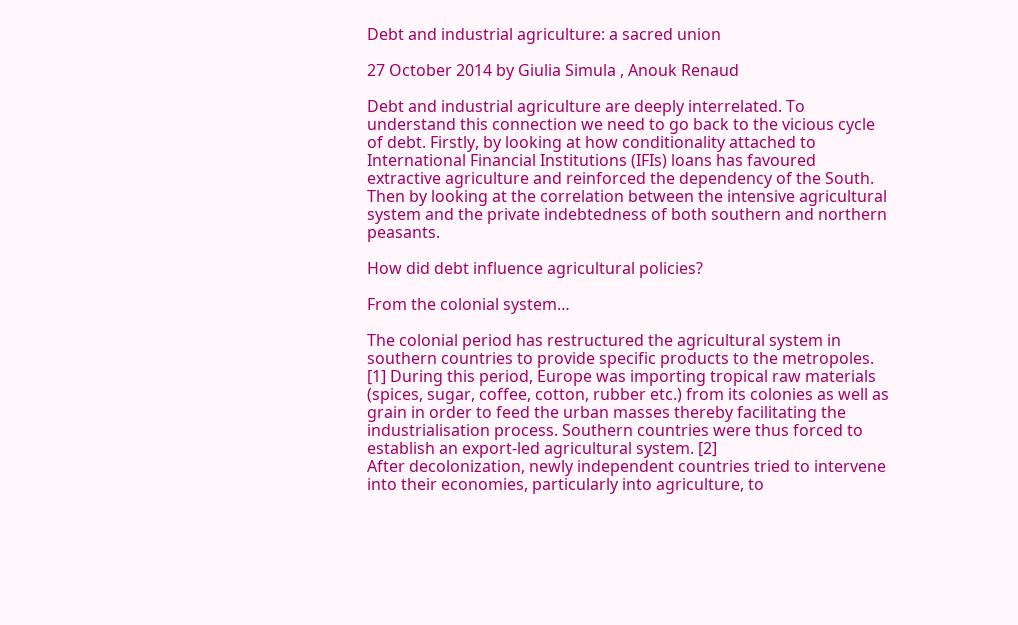Debt and industrial agriculture: a sacred union

27 October 2014 by Giulia Simula , Anouk Renaud

Debt and industrial agriculture are deeply interrelated. To understand this connection we need to go back to the vicious cycle of debt. Firstly, by looking at how conditionality attached to International Financial Institutions (IFIs) loans has favoured extractive agriculture and reinforced the dependency of the South. Then by looking at the correlation between the intensive agricultural system and the private indebtedness of both southern and northern peasants.

How did debt influence agricultural policies?

From the colonial system…

The colonial period has restructured the agricultural system in southern countries to provide specific products to the metropoles. [1] During this period, Europe was importing tropical raw materials (spices, sugar, coffee, cotton, rubber etc.) from its colonies as well as grain in order to feed the urban masses thereby facilitating the industrialisation process. Southern countries were thus forced to establish an export-led agricultural system. [2]
After decolonization, newly independent countries tried to intervene into their economies, particularly into agriculture, to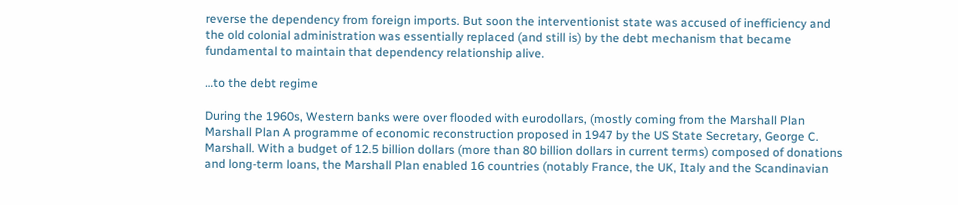reverse the dependency from foreign imports. But soon the interventionist state was accused of inefficiency and the old colonial administration was essentially replaced (and still is) by the debt mechanism that became fundamental to maintain that dependency relationship alive.

…to the debt regime

During the 1960s, Western banks were over flooded with eurodollars, (mostly coming from the Marshall Plan Marshall Plan A programme of economic reconstruction proposed in 1947 by the US State Secretary, George C. Marshall. With a budget of 12.5 billion dollars (more than 80 billion dollars in current terms) composed of donations and long-term loans, the Marshall Plan enabled 16 countries (notably France, the UK, Italy and the Scandinavian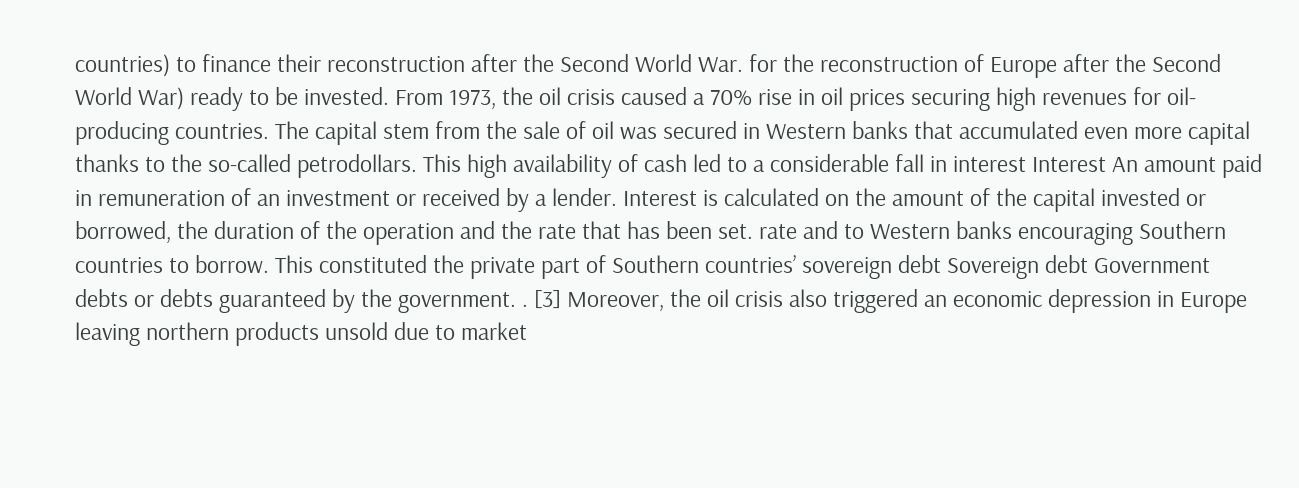countries) to finance their reconstruction after the Second World War. for the reconstruction of Europe after the Second World War) ready to be invested. From 1973, the oil crisis caused a 70% rise in oil prices securing high revenues for oil-producing countries. The capital stem from the sale of oil was secured in Western banks that accumulated even more capital thanks to the so-called petrodollars. This high availability of cash led to a considerable fall in interest Interest An amount paid in remuneration of an investment or received by a lender. Interest is calculated on the amount of the capital invested or borrowed, the duration of the operation and the rate that has been set. rate and to Western banks encouraging Southern countries to borrow. This constituted the private part of Southern countries’ sovereign debt Sovereign debt Government debts or debts guaranteed by the government. . [3] Moreover, the oil crisis also triggered an economic depression in Europe leaving northern products unsold due to market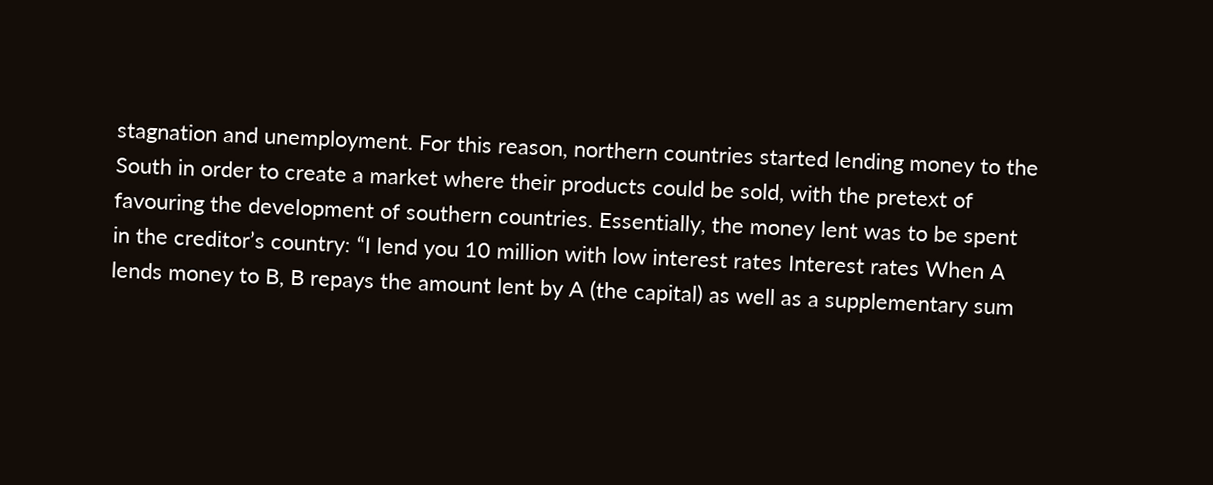stagnation and unemployment. For this reason, northern countries started lending money to the South in order to create a market where their products could be sold, with the pretext of favouring the development of southern countries. Essentially, the money lent was to be spent in the creditor’s country: “I lend you 10 million with low interest rates Interest rates When A lends money to B, B repays the amount lent by A (the capital) as well as a supplementary sum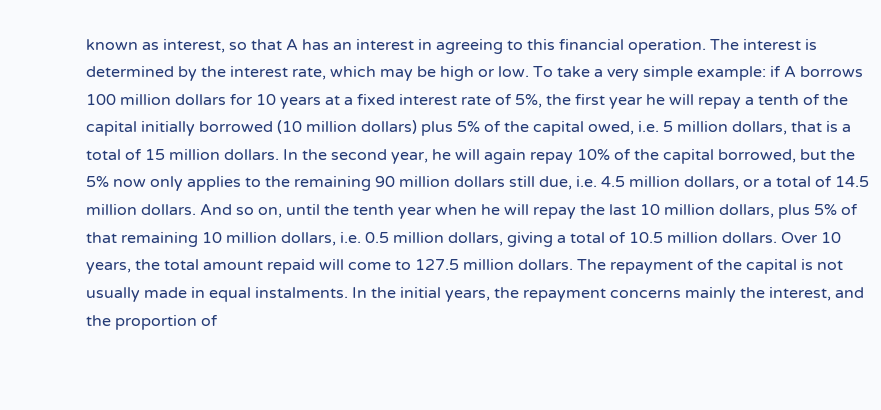known as interest, so that A has an interest in agreeing to this financial operation. The interest is determined by the interest rate, which may be high or low. To take a very simple example: if A borrows 100 million dollars for 10 years at a fixed interest rate of 5%, the first year he will repay a tenth of the capital initially borrowed (10 million dollars) plus 5% of the capital owed, i.e. 5 million dollars, that is a total of 15 million dollars. In the second year, he will again repay 10% of the capital borrowed, but the 5% now only applies to the remaining 90 million dollars still due, i.e. 4.5 million dollars, or a total of 14.5 million dollars. And so on, until the tenth year when he will repay the last 10 million dollars, plus 5% of that remaining 10 million dollars, i.e. 0.5 million dollars, giving a total of 10.5 million dollars. Over 10 years, the total amount repaid will come to 127.5 million dollars. The repayment of the capital is not usually made in equal instalments. In the initial years, the repayment concerns mainly the interest, and the proportion of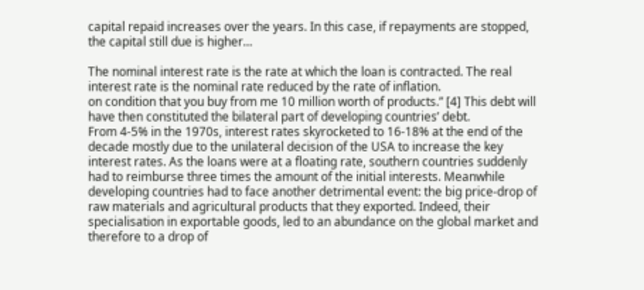capital repaid increases over the years. In this case, if repayments are stopped, the capital still due is higher…

The nominal interest rate is the rate at which the loan is contracted. The real interest rate is the nominal rate reduced by the rate of inflation.
on condition that you buy from me 10 million worth of products.” [4] This debt will have then constituted the bilateral part of developing countries’ debt.
From 4-5% in the 1970s, interest rates skyrocketed to 16-18% at the end of the decade mostly due to the unilateral decision of the USA to increase the key interest rates. As the loans were at a floating rate, southern countries suddenly had to reimburse three times the amount of the initial interests. Meanwhile developing countries had to face another detrimental event: the big price-drop of raw materials and agricultural products that they exported. Indeed, their specialisation in exportable goods, led to an abundance on the global market and therefore to a drop of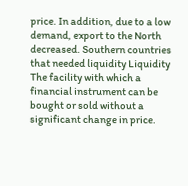price. In addition, due to a low demand, export to the North decreased. Southern countries that needed liquidity Liquidity The facility with which a financial instrument can be bought or sold without a significant change in price.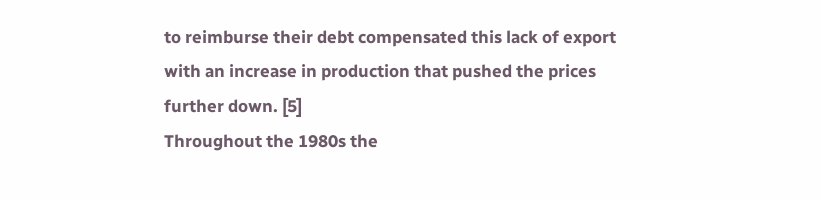to reimburse their debt compensated this lack of export with an increase in production that pushed the prices further down. [5]
Throughout the 1980s the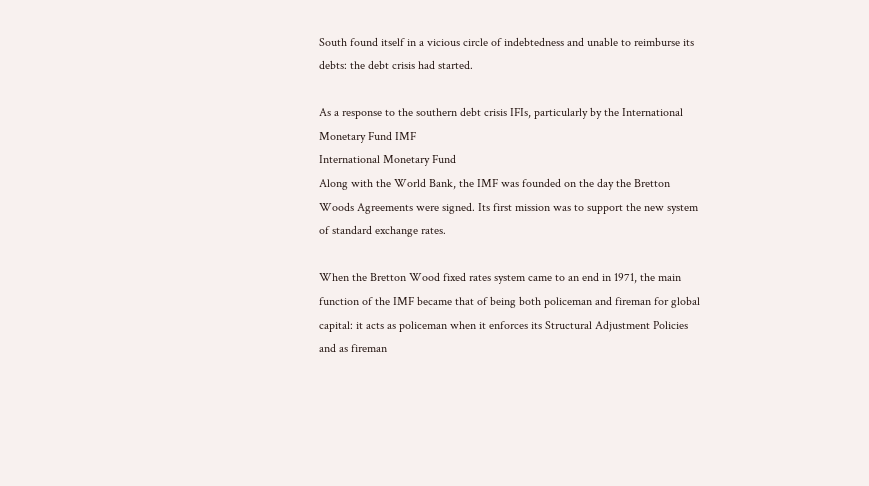South found itself in a vicious circle of indebtedness and unable to reimburse its debts: the debt crisis had started.

As a response to the southern debt crisis IFIs, particularly by the International Monetary Fund IMF
International Monetary Fund
Along with the World Bank, the IMF was founded on the day the Bretton Woods Agreements were signed. Its first mission was to support the new system of standard exchange rates.

When the Bretton Wood fixed rates system came to an end in 1971, the main function of the IMF became that of being both policeman and fireman for global capital: it acts as policeman when it enforces its Structural Adjustment Policies and as fireman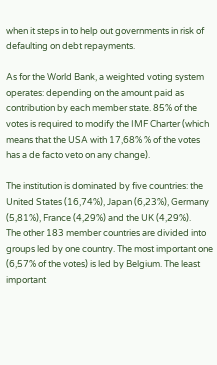when it steps in to help out governments in risk of defaulting on debt repayments.

As for the World Bank, a weighted voting system operates: depending on the amount paid as contribution by each member state. 85% of the votes is required to modify the IMF Charter (which means that the USA with 17,68% % of the votes has a de facto veto on any change).

The institution is dominated by five countries: the United States (16,74%), Japan (6,23%), Germany (5,81%), France (4,29%) and the UK (4,29%).
The other 183 member countries are divided into groups led by one country. The most important one (6,57% of the votes) is led by Belgium. The least important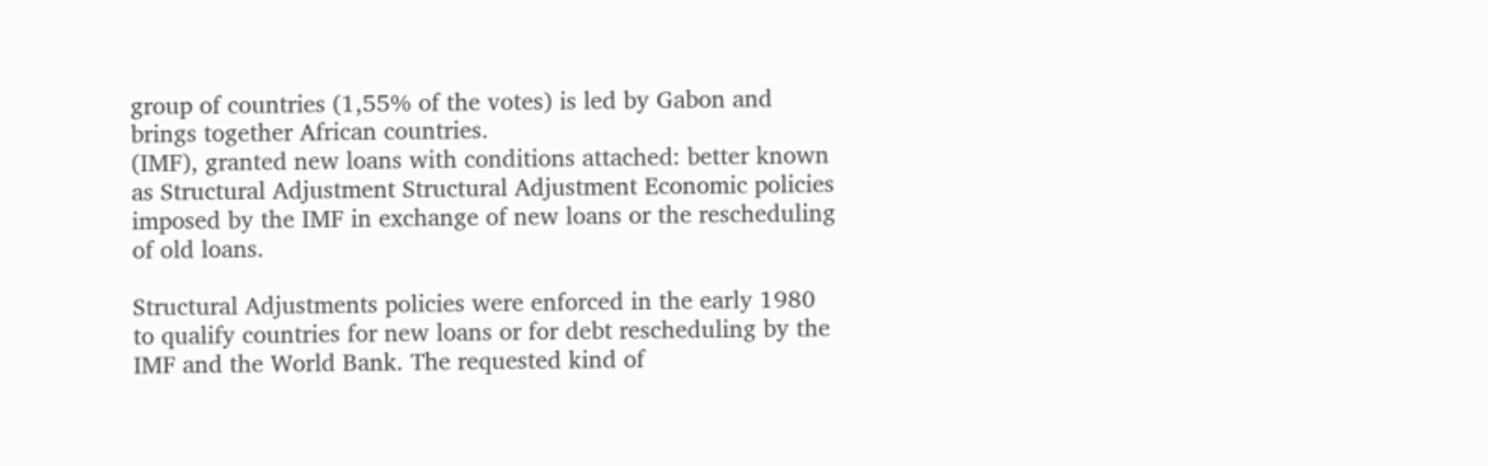group of countries (1,55% of the votes) is led by Gabon and brings together African countries.
(IMF), granted new loans with conditions attached: better known as Structural Adjustment Structural Adjustment Economic policies imposed by the IMF in exchange of new loans or the rescheduling of old loans.

Structural Adjustments policies were enforced in the early 1980 to qualify countries for new loans or for debt rescheduling by the IMF and the World Bank. The requested kind of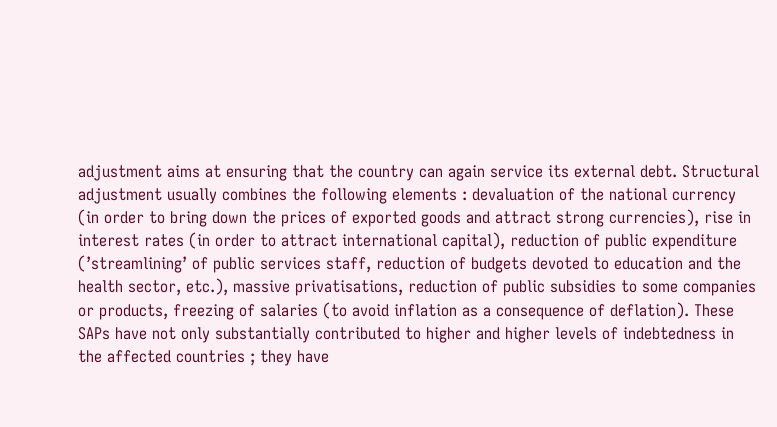adjustment aims at ensuring that the country can again service its external debt. Structural adjustment usually combines the following elements : devaluation of the national currency (in order to bring down the prices of exported goods and attract strong currencies), rise in interest rates (in order to attract international capital), reduction of public expenditure (’streamlining’ of public services staff, reduction of budgets devoted to education and the health sector, etc.), massive privatisations, reduction of public subsidies to some companies or products, freezing of salaries (to avoid inflation as a consequence of deflation). These SAPs have not only substantially contributed to higher and higher levels of indebtedness in the affected countries ; they have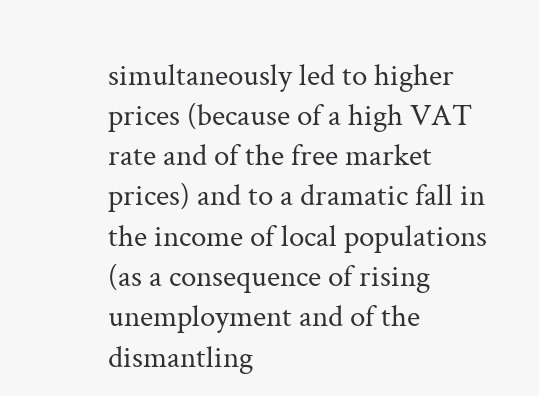simultaneously led to higher prices (because of a high VAT rate and of the free market prices) and to a dramatic fall in the income of local populations (as a consequence of rising unemployment and of the dismantling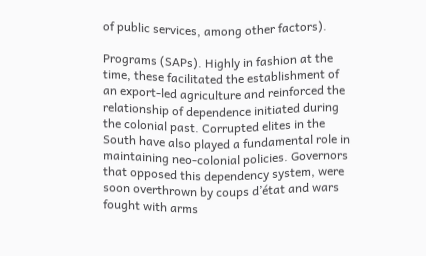of public services, among other factors).

Programs (SAPs). Highly in fashion at the time, these facilitated the establishment of an export-led agriculture and reinforced the relationship of dependence initiated during the colonial past. Corrupted elites in the South have also played a fundamental role in maintaining neo-colonial policies. Governors that opposed this dependency system, were soon overthrown by coups d’état and wars fought with arms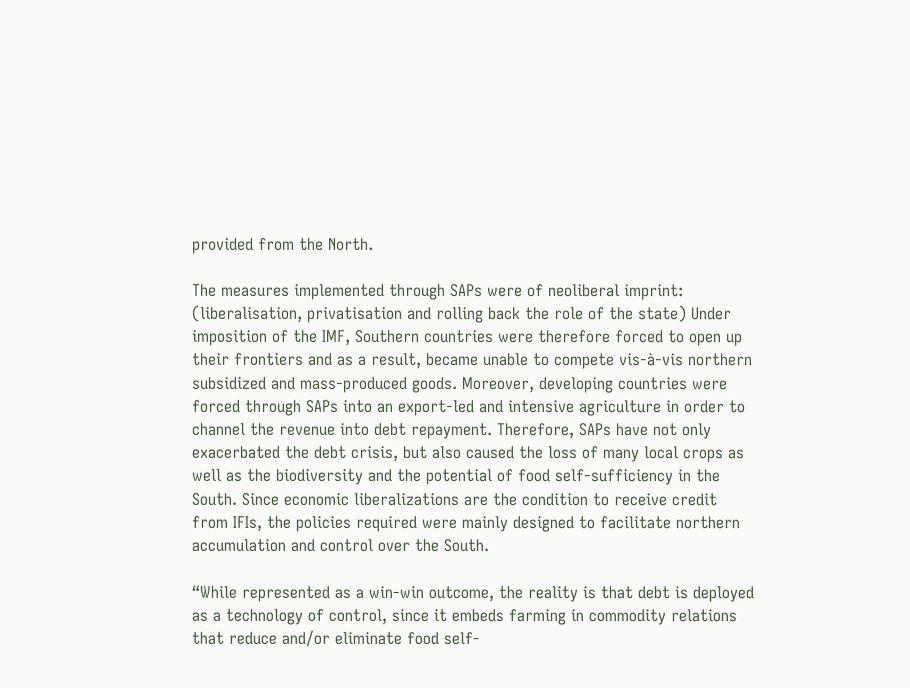provided from the North.

The measures implemented through SAPs were of neoliberal imprint: (liberalisation, privatisation and rolling back the role of the state) Under imposition of the IMF, Southern countries were therefore forced to open up their frontiers and as a result, became unable to compete vis-à-vis northern subsidized and mass-produced goods. Moreover, developing countries were forced through SAPs into an export-led and intensive agriculture in order to channel the revenue into debt repayment. Therefore, SAPs have not only exacerbated the debt crisis, but also caused the loss of many local crops as well as the biodiversity and the potential of food self-sufficiency in the South. Since economic liberalizations are the condition to receive credit from IFIs, the policies required were mainly designed to facilitate northern accumulation and control over the South.

“While represented as a win-win outcome, the reality is that debt is deployed as a technology of control, since it embeds farming in commodity relations that reduce and/or eliminate food self-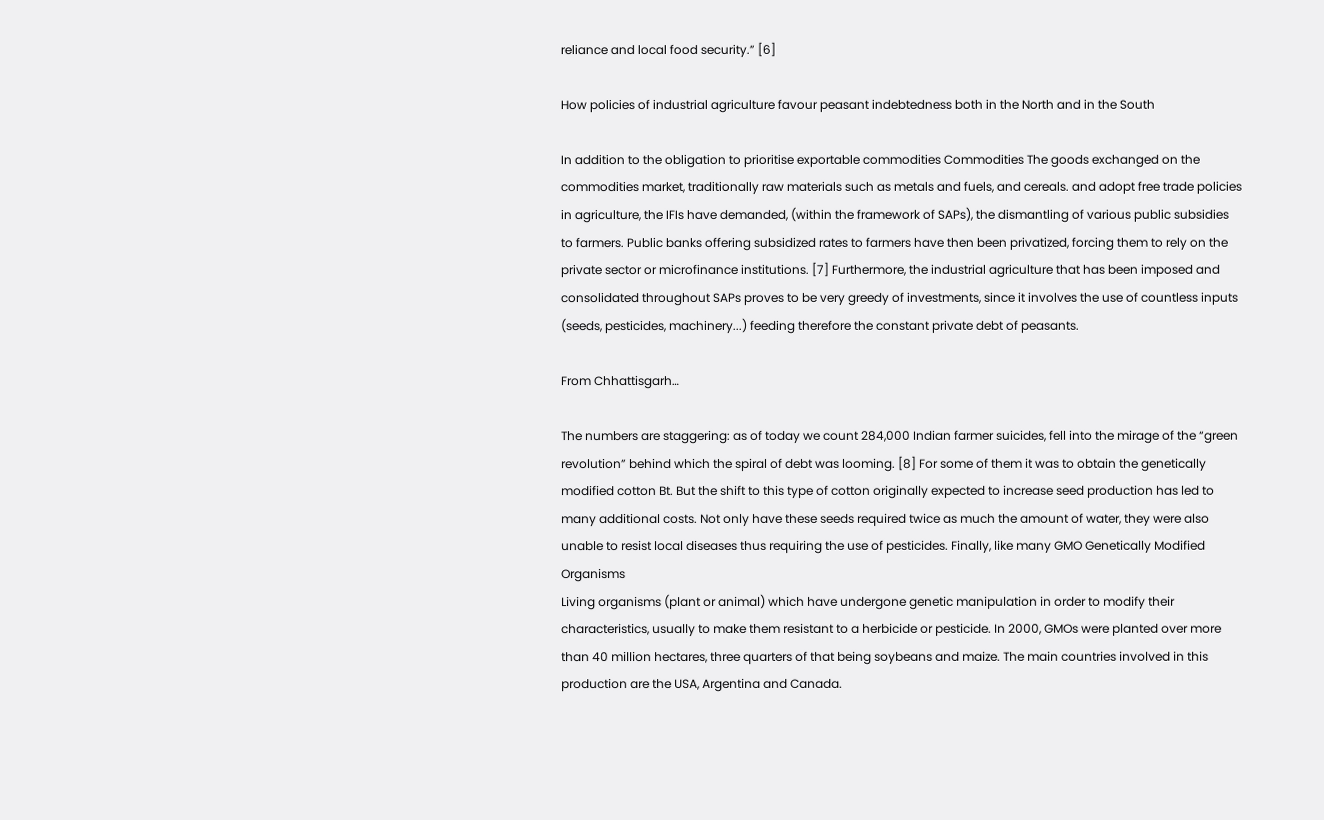reliance and local food security.” [6]

How policies of industrial agriculture favour peasant indebtedness both in the North and in the South

In addition to the obligation to prioritise exportable commodities Commodities The goods exchanged on the commodities market, traditionally raw materials such as metals and fuels, and cereals. and adopt free trade policies in agriculture, the IFIs have demanded, (within the framework of SAPs), the dismantling of various public subsidies to farmers. Public banks offering subsidized rates to farmers have then been privatized, forcing them to rely on the private sector or microfinance institutions. [7] Furthermore, the industrial agriculture that has been imposed and consolidated throughout SAPs proves to be very greedy of investments, since it involves the use of countless inputs (seeds, pesticides, machinery...) feeding therefore the constant private debt of peasants.

From Chhattisgarh…

The numbers are staggering: as of today we count 284,000 Indian farmer suicides, fell into the mirage of the “green revolution” behind which the spiral of debt was looming. [8] For some of them it was to obtain the genetically modified cotton Bt. But the shift to this type of cotton originally expected to increase seed production has led to many additional costs. Not only have these seeds required twice as much the amount of water, they were also unable to resist local diseases thus requiring the use of pesticides. Finally, like many GMO Genetically Modified Organisms
Living organisms (plant or animal) which have undergone genetic manipulation in order to modify their characteristics, usually to make them resistant to a herbicide or pesticide. In 2000, GMOs were planted over more than 40 million hectares, three quarters of that being soybeans and maize. The main countries involved in this production are the USA, Argentina and Canada.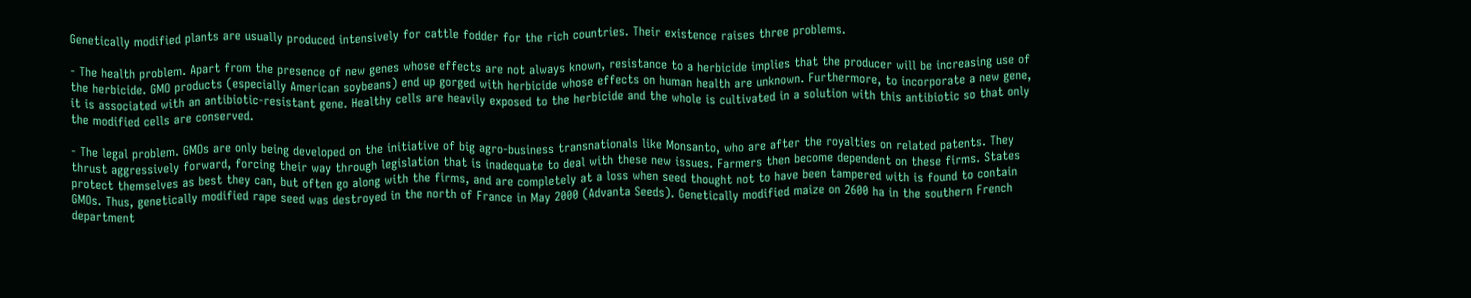Genetically modified plants are usually produced intensively for cattle fodder for the rich countries. Their existence raises three problems.

- The health problem. Apart from the presence of new genes whose effects are not always known, resistance to a herbicide implies that the producer will be increasing use of the herbicide. GMO products (especially American soybeans) end up gorged with herbicide whose effects on human health are unknown. Furthermore, to incorporate a new gene, it is associated with an antibiotic-resistant gene. Healthy cells are heavily exposed to the herbicide and the whole is cultivated in a solution with this antibiotic so that only the modified cells are conserved.

- The legal problem. GMOs are only being developed on the initiative of big agro-business transnationals like Monsanto, who are after the royalties on related patents. They thrust aggressively forward, forcing their way through legislation that is inadequate to deal with these new issues. Farmers then become dependent on these firms. States protect themselves as best they can, but often go along with the firms, and are completely at a loss when seed thought not to have been tampered with is found to contain GMOs. Thus, genetically modified rape seed was destroyed in the north of France in May 2000 (Advanta Seeds). Genetically modified maize on 2600 ha in the southern French department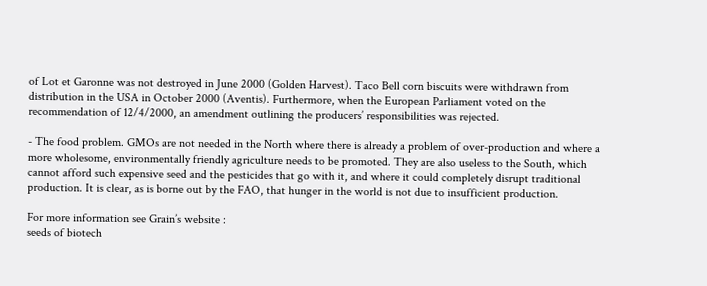of Lot et Garonne was not destroyed in June 2000 (Golden Harvest). Taco Bell corn biscuits were withdrawn from distribution in the USA in October 2000 (Aventis). Furthermore, when the European Parliament voted on the recommendation of 12/4/2000, an amendment outlining the producers’ responsibilities was rejected.

- The food problem. GMOs are not needed in the North where there is already a problem of over-production and where a more wholesome, environmentally friendly agriculture needs to be promoted. They are also useless to the South, which cannot afford such expensive seed and the pesticides that go with it, and where it could completely disrupt traditional production. It is clear, as is borne out by the FAO, that hunger in the world is not due to insufficient production.

For more information see Grain’s website :
seeds of biotech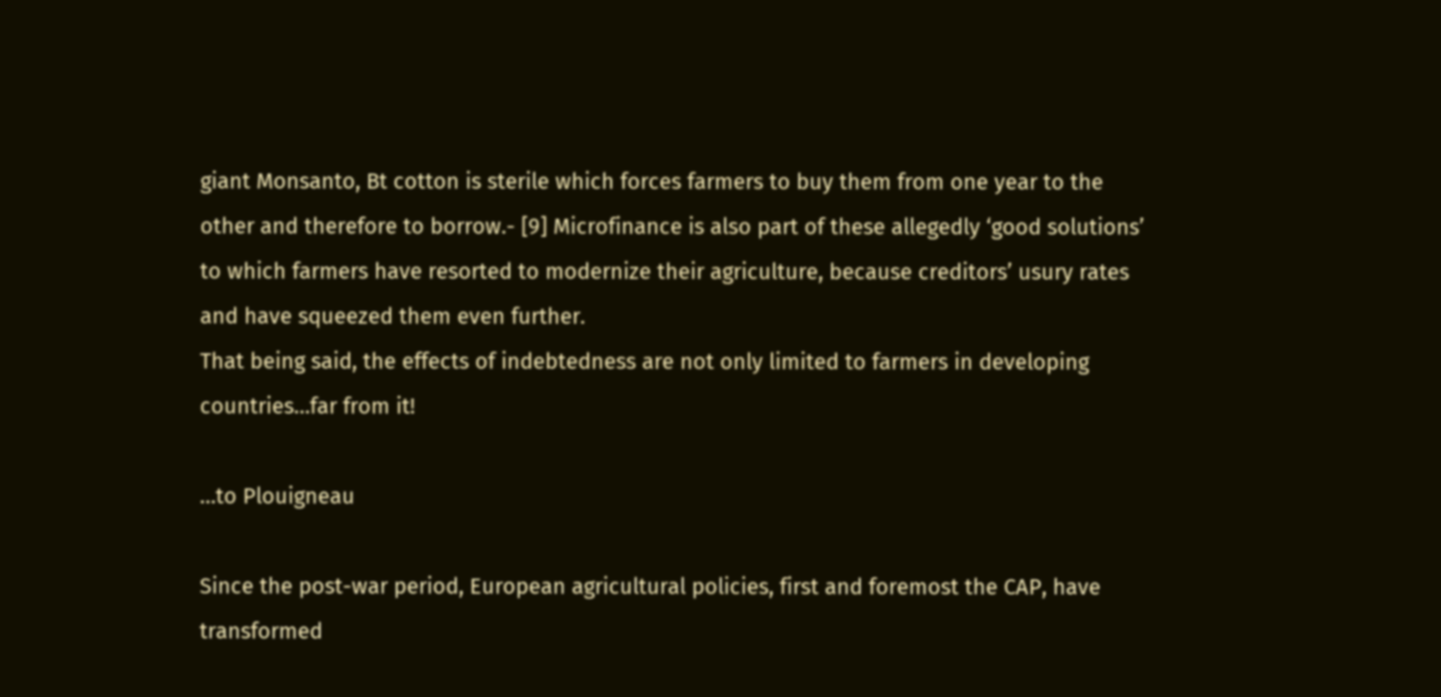giant Monsanto, Bt cotton is sterile which forces farmers to buy them from one year to the other and therefore to borrow.- [9] Microfinance is also part of these allegedly ‘good solutions’ to which farmers have resorted to modernize their agriculture, because creditors’ usury rates and have squeezed them even further.
That being said, the effects of indebtedness are not only limited to farmers in developing countries…far from it!

…to Plouigneau

Since the post-war period, European agricultural policies, first and foremost the CAP, have transformed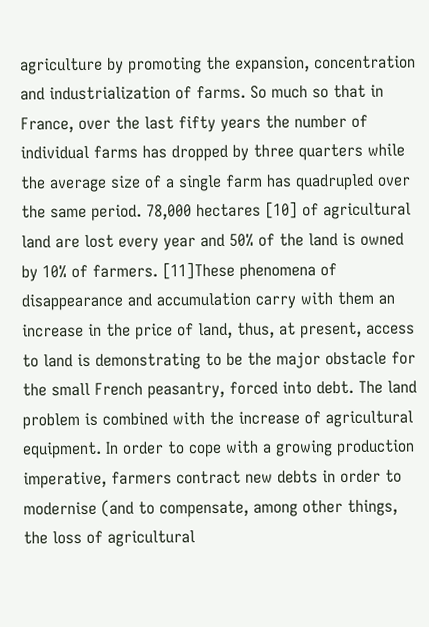agriculture by promoting the expansion, concentration and industrialization of farms. So much so that in France, over the last fifty years the number of individual farms has dropped by three quarters while the average size of a single farm has quadrupled over the same period. 78,000 hectares [10] of agricultural land are lost every year and 50% of the land is owned by 10% of farmers. [11]These phenomena of disappearance and accumulation carry with them an increase in the price of land, thus, at present, access to land is demonstrating to be the major obstacle for the small French peasantry, forced into debt. The land problem is combined with the increase of agricultural equipment. In order to cope with a growing production imperative, farmers contract new debts in order to modernise (and to compensate, among other things, the loss of agricultural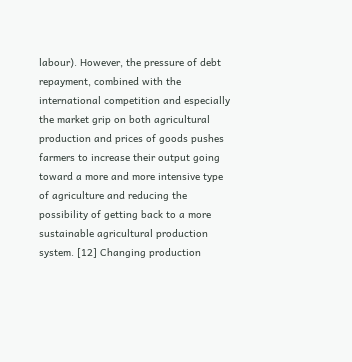labour). However, the pressure of debt repayment, combined with the international competition and especially the market grip on both agricultural production and prices of goods pushes farmers to increase their output going toward a more and more intensive type of agriculture and reducing the possibility of getting back to a more sustainable agricultural production system. [12] Changing production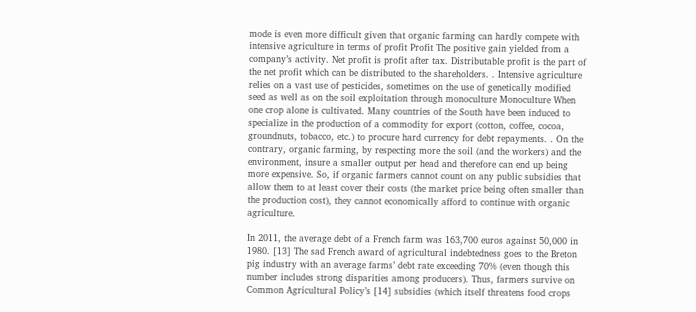mode is even more difficult given that organic farming can hardly compete with intensive agriculture in terms of profit Profit The positive gain yielded from a company’s activity. Net profit is profit after tax. Distributable profit is the part of the net profit which can be distributed to the shareholders. . Intensive agriculture relies on a vast use of pesticides, sometimes on the use of genetically modified seed as well as on the soil exploitation through monoculture Monoculture When one crop alone is cultivated. Many countries of the South have been induced to specialize in the production of a commodity for export (cotton, coffee, cocoa, groundnuts, tobacco, etc.) to procure hard currency for debt repayments. . On the contrary, organic farming, by respecting more the soil (and the workers) and the environment, insure a smaller output per head and therefore can end up being more expensive. So, if organic farmers cannot count on any public subsidies that allow them to at least cover their costs (the market price being often smaller than the production cost), they cannot economically afford to continue with organic agriculture.

In 2011, the average debt of a French farm was 163,700 euros against 50,000 in 1980. [13] The sad French award of agricultural indebtedness goes to the Breton pig industry with an average farms’ debt rate exceeding 70% (even though this number includes strong disparities among producers). Thus, farmers survive on Common Agricultural Policy’s [14] subsidies (which itself threatens food crops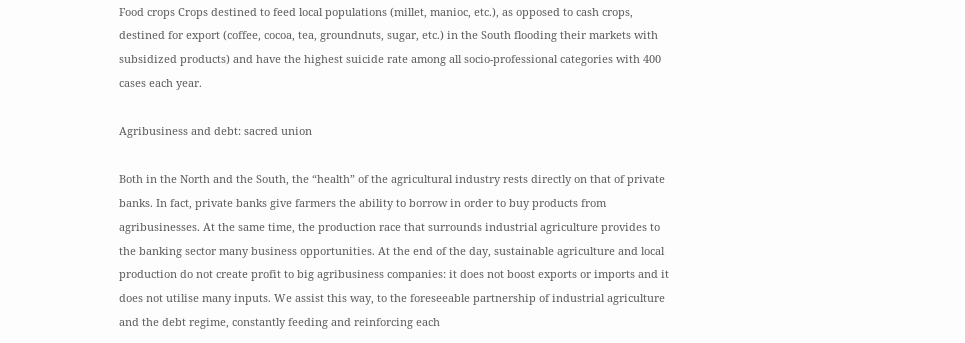Food crops Crops destined to feed local populations (millet, manioc, etc.), as opposed to cash crops, destined for export (coffee, cocoa, tea, groundnuts, sugar, etc.) in the South flooding their markets with subsidized products) and have the highest suicide rate among all socio-professional categories with 400 cases each year.

Agribusiness and debt: sacred union

Both in the North and the South, the “health” of the agricultural industry rests directly on that of private banks. In fact, private banks give farmers the ability to borrow in order to buy products from agribusinesses. At the same time, the production race that surrounds industrial agriculture provides to the banking sector many business opportunities. At the end of the day, sustainable agriculture and local production do not create profit to big agribusiness companies: it does not boost exports or imports and it does not utilise many inputs. We assist this way, to the foreseeable partnership of industrial agriculture and the debt regime, constantly feeding and reinforcing each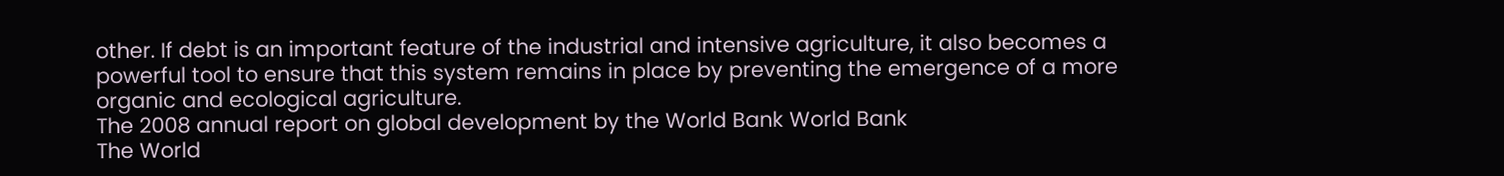other. If debt is an important feature of the industrial and intensive agriculture, it also becomes a powerful tool to ensure that this system remains in place by preventing the emergence of a more organic and ecological agriculture.
The 2008 annual report on global development by the World Bank World Bank
The World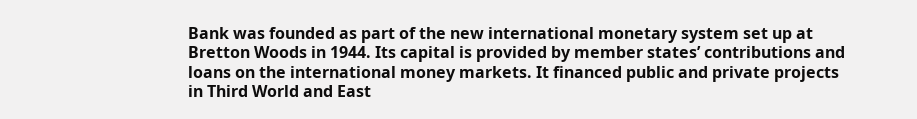Bank was founded as part of the new international monetary system set up at Bretton Woods in 1944. Its capital is provided by member states’ contributions and loans on the international money markets. It financed public and private projects in Third World and East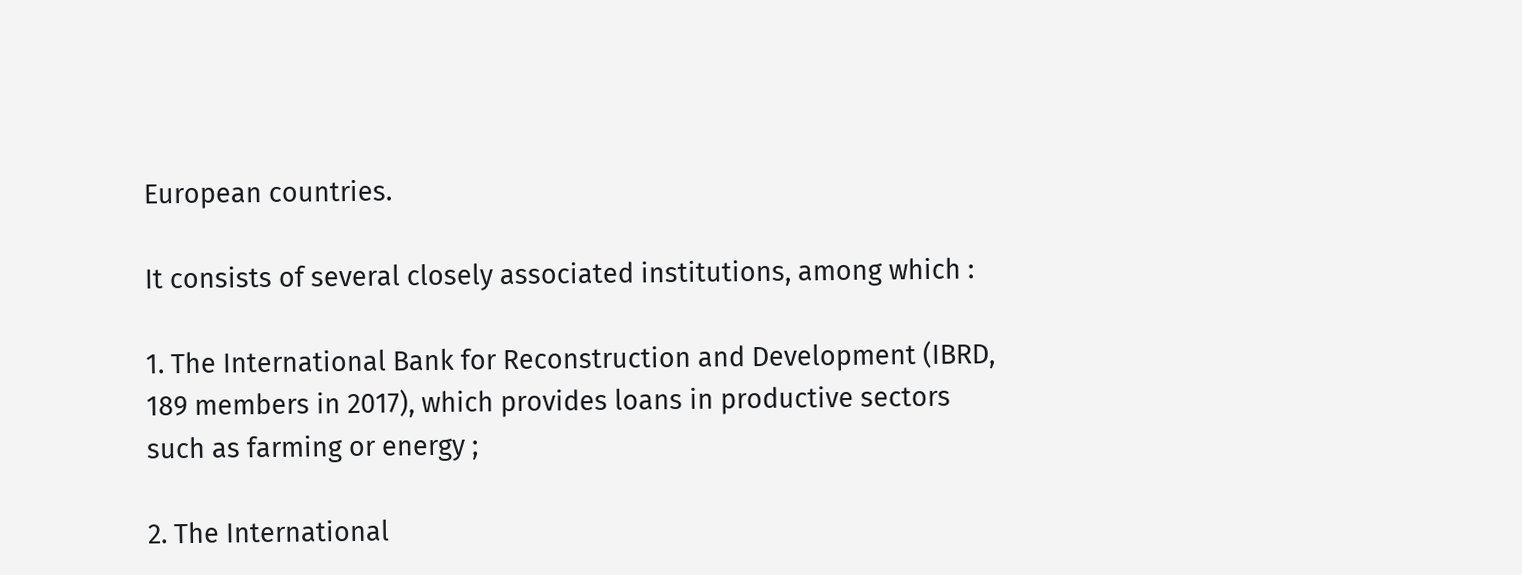European countries.

It consists of several closely associated institutions, among which :

1. The International Bank for Reconstruction and Development (IBRD, 189 members in 2017), which provides loans in productive sectors such as farming or energy ;

2. The International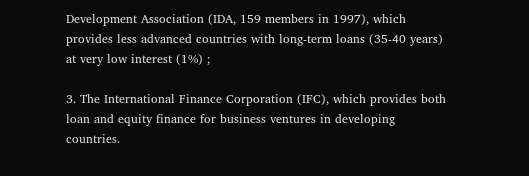Development Association (IDA, 159 members in 1997), which provides less advanced countries with long-term loans (35-40 years) at very low interest (1%) ;

3. The International Finance Corporation (IFC), which provides both loan and equity finance for business ventures in developing countries.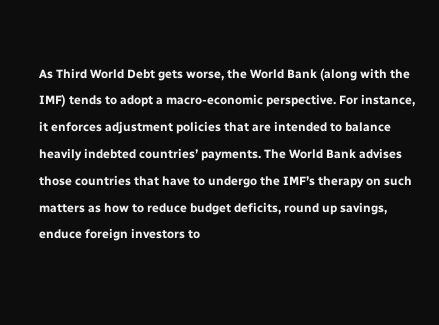As Third World Debt gets worse, the World Bank (along with the IMF) tends to adopt a macro-economic perspective. For instance, it enforces adjustment policies that are intended to balance heavily indebted countries’ payments. The World Bank advises those countries that have to undergo the IMF’s therapy on such matters as how to reduce budget deficits, round up savings, enduce foreign investors to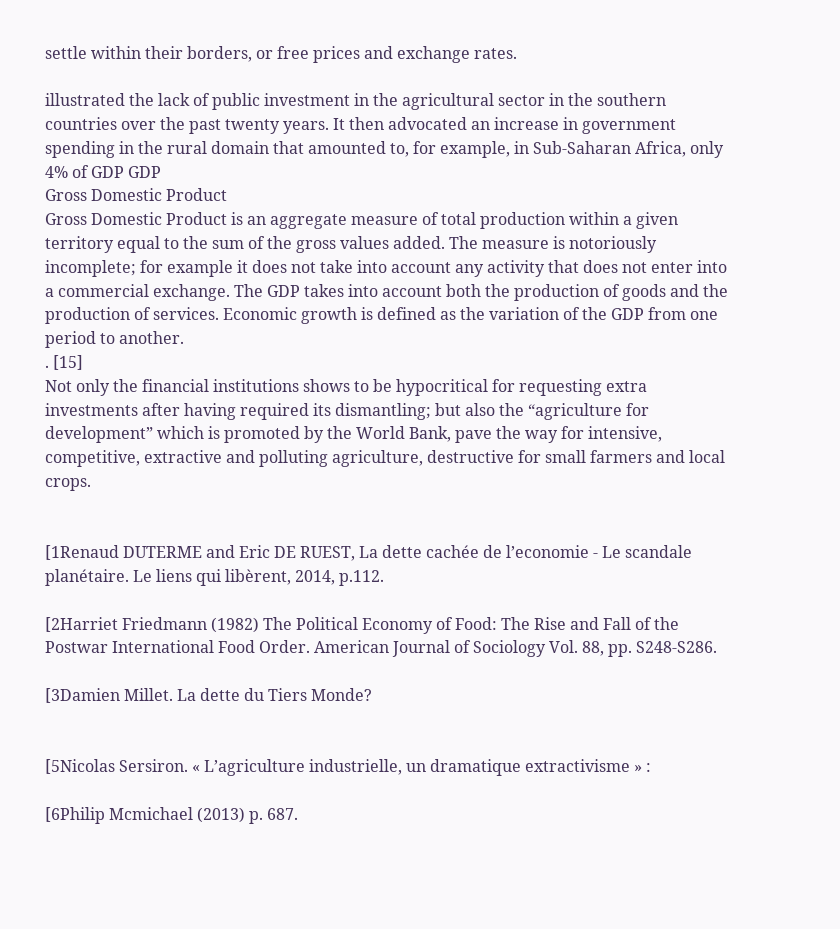settle within their borders, or free prices and exchange rates.

illustrated the lack of public investment in the agricultural sector in the southern countries over the past twenty years. It then advocated an increase in government spending in the rural domain that amounted to, for example, in Sub-Saharan Africa, only 4% of GDP GDP
Gross Domestic Product
Gross Domestic Product is an aggregate measure of total production within a given territory equal to the sum of the gross values added. The measure is notoriously incomplete; for example it does not take into account any activity that does not enter into a commercial exchange. The GDP takes into account both the production of goods and the production of services. Economic growth is defined as the variation of the GDP from one period to another.
. [15]
Not only the financial institutions shows to be hypocritical for requesting extra investments after having required its dismantling; but also the “agriculture for development” which is promoted by the World Bank, pave the way for intensive, competitive, extractive and polluting agriculture, destructive for small farmers and local crops.


[1Renaud DUTERME and Eric DE RUEST, La dette cachée de l’economie - Le scandale planétaire. Le liens qui libèrent, 2014, p.112.

[2Harriet Friedmann (1982) The Political Economy of Food: The Rise and Fall of the Postwar International Food Order. American Journal of Sociology Vol. 88, pp. S248-S286.

[3Damien Millet. La dette du Tiers Monde?


[5Nicolas Sersiron. « L’agriculture industrielle, un dramatique extractivisme » :

[6Philip Mcmichael (2013) p. 687.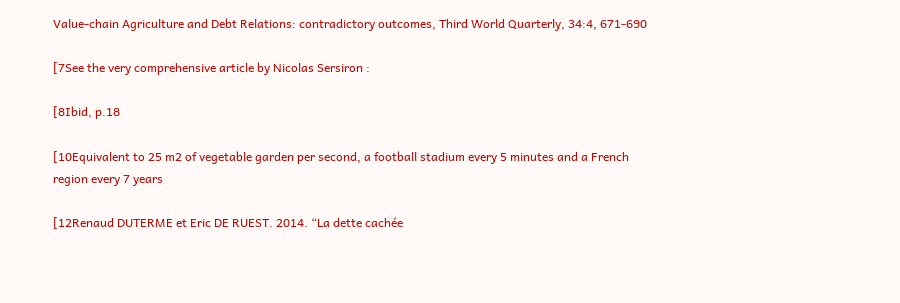Value-chain Agriculture and Debt Relations: contradictory outcomes, Third World Quarterly, 34:4, 671-690

[7See the very comprehensive article by Nicolas Sersiron :

[8Ibid, p.18

[10Equivalent to 25 m2 of vegetable garden per second, a football stadium every 5 minutes and a French region every 7 years

[12Renaud DUTERME et Eric DE RUEST. 2014. “La dette cachée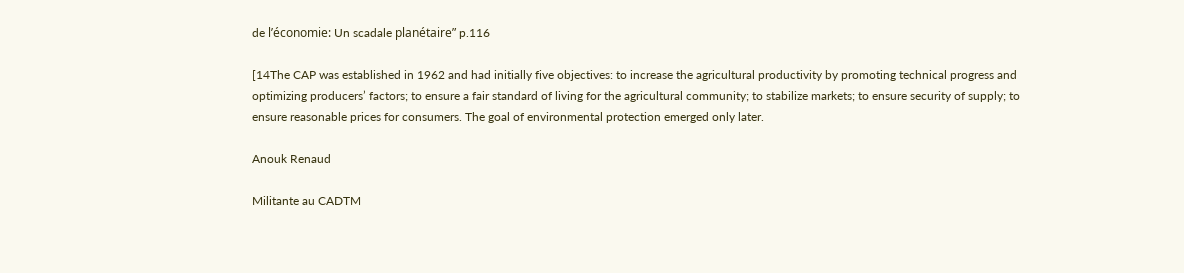de l’économie: Un scadale planétaire” p.116

[14The CAP was established in 1962 and had initially five objectives: to increase the agricultural productivity by promoting technical progress and optimizing producers’ factors; to ensure a fair standard of living for the agricultural community; to stabilize markets; to ensure security of supply; to ensure reasonable prices for consumers. The goal of environmental protection emerged only later.

Anouk Renaud

Militante au CADTM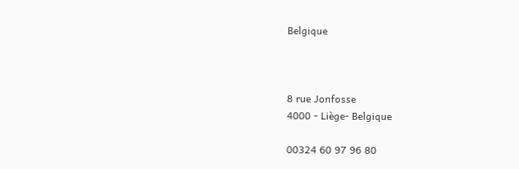Belgique



8 rue Jonfosse
4000 - Liège- Belgique

00324 60 97 96 80